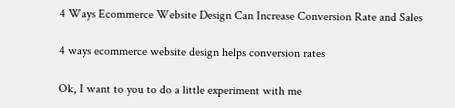4 Ways Ecommerce Website Design Can Increase Conversion Rate and Sales

4 ways ecommerce website design helps conversion rates

Ok, I want to you to do a little experiment with me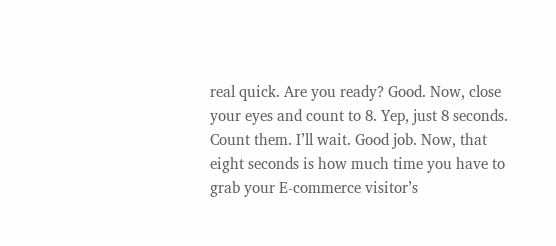real quick. Are you ready? Good. Now, close your eyes and count to 8. Yep, just 8 seconds. Count them. I’ll wait. Good job. Now, that eight seconds is how much time you have to grab your E-commerce visitor’s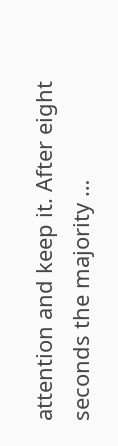attention and keep it. After eight seconds the majority …